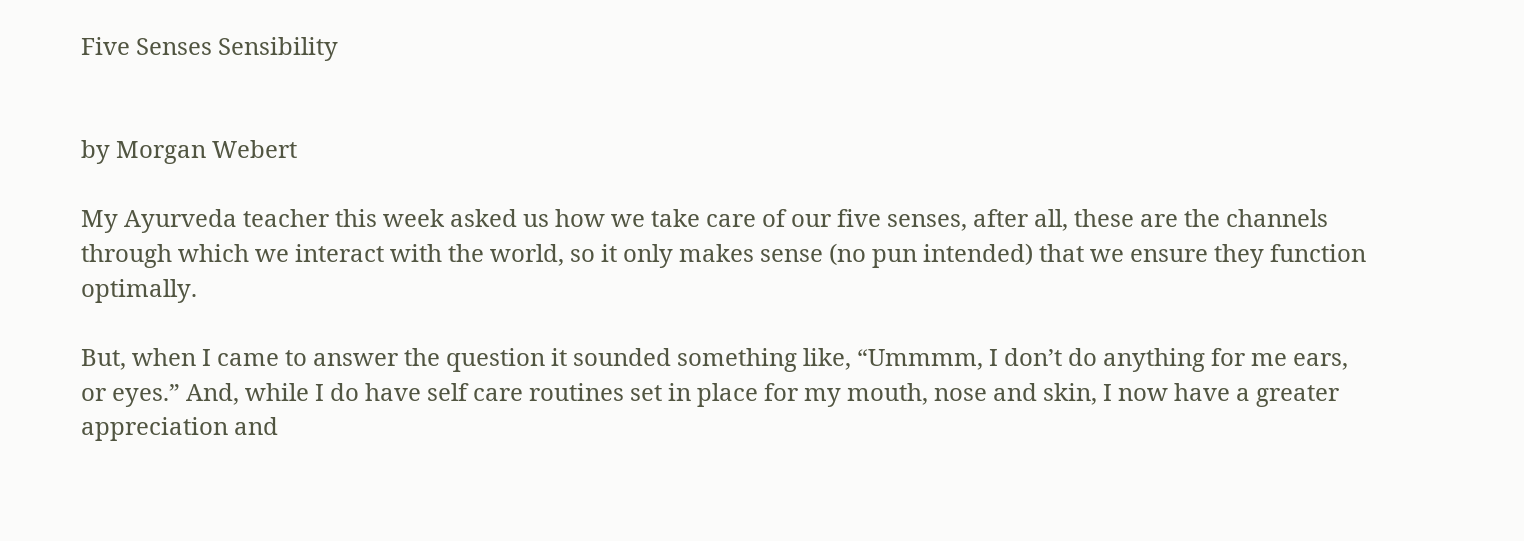Five Senses Sensibility


by Morgan Webert

My Ayurveda teacher this week asked us how we take care of our five senses, after all, these are the channels through which we interact with the world, so it only makes sense (no pun intended) that we ensure they function optimally.

But, when I came to answer the question it sounded something like, “Ummmm, I don’t do anything for me ears, or eyes.” And, while I do have self care routines set in place for my mouth, nose and skin, I now have a greater appreciation and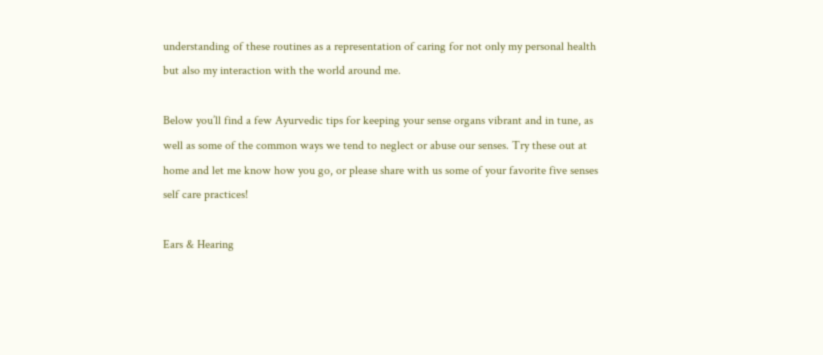understanding of these routines as a representation of caring for not only my personal health but also my interaction with the world around me.

Below you’ll find a few Ayurvedic tips for keeping your sense organs vibrant and in tune, as well as some of the common ways we tend to neglect or abuse our senses. Try these out at home and let me know how you go, or please share with us some of your favorite five senses self care practices!

Ears & Hearing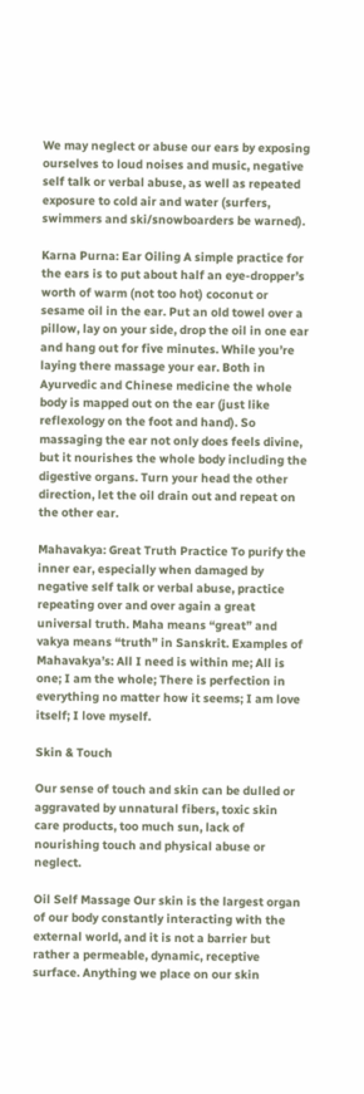We may neglect or abuse our ears by exposing ourselves to loud noises and music, negative self talk or verbal abuse, as well as repeated exposure to cold air and water (surfers, swimmers and ski/snowboarders be warned).

Karna Purna: Ear Oiling A simple practice for the ears is to put about half an eye-dropper’s worth of warm (not too hot) coconut or sesame oil in the ear. Put an old towel over a pillow, lay on your side, drop the oil in one ear and hang out for five minutes. While you’re laying there massage your ear. Both in Ayurvedic and Chinese medicine the whole body is mapped out on the ear (just like reflexology on the foot and hand). So massaging the ear not only does feels divine, but it nourishes the whole body including the digestive organs. Turn your head the other direction, let the oil drain out and repeat on the other ear.

Mahavakya: Great Truth Practice To purify the inner ear, especially when damaged by negative self talk or verbal abuse, practice repeating over and over again a great universal truth. Maha means “great” and vakya means “truth” in Sanskrit. Examples of Mahavakya’s: All I need is within me; All is one; I am the whole; There is perfection in everything no matter how it seems; I am love itself; I love myself.

Skin & Touch

Our sense of touch and skin can be dulled or aggravated by unnatural fibers, toxic skin care products, too much sun, lack of nourishing touch and physical abuse or neglect.

Oil Self Massage Our skin is the largest organ of our body constantly interacting with the external world, and it is not a barrier but rather a permeable, dynamic, receptive surface. Anything we place on our skin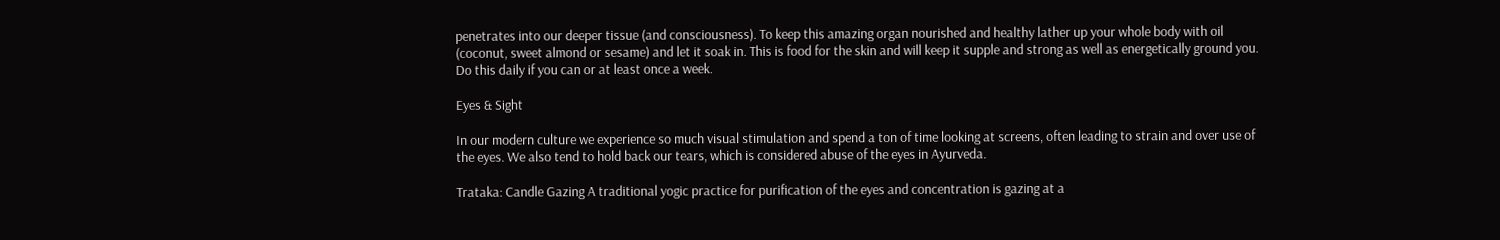penetrates into our deeper tissue (and consciousness). To keep this amazing organ nourished and healthy lather up your whole body with oil (coconut, sweet almond or sesame) and let it soak in. This is food for the skin and will keep it supple and strong as well as energetically ground you. Do this daily if you can or at least once a week.

Eyes & Sight

In our modern culture we experience so much visual stimulation and spend a ton of time looking at screens, often leading to strain and over use of the eyes. We also tend to hold back our tears, which is considered abuse of the eyes in Ayurveda.

Trataka: Candle Gazing A traditional yogic practice for purification of the eyes and concentration is gazing at a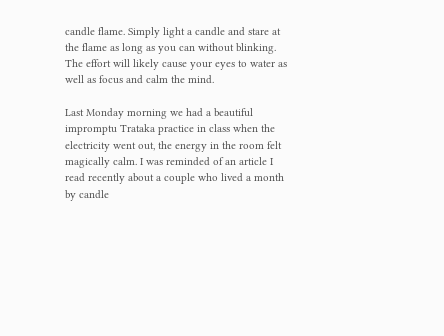candle flame. Simply light a candle and stare at the flame as long as you can without blinking. The effort will likely cause your eyes to water as well as focus and calm the mind.

Last Monday morning we had a beautiful impromptu Trataka practice in class when the electricity went out, the energy in the room felt magically calm. I was reminded of an article I read recently about a couple who lived a month by candle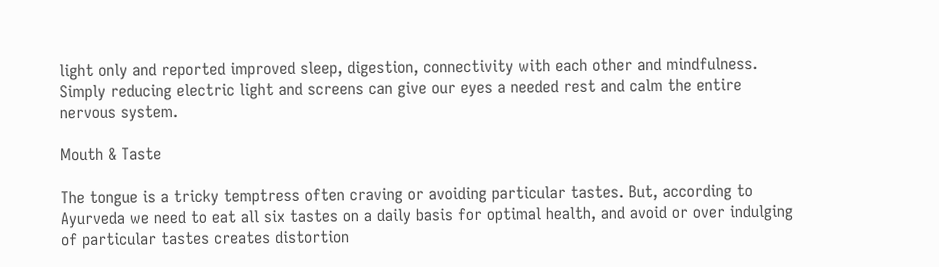light only and reported improved sleep, digestion, connectivity with each other and mindfulness. Simply reducing electric light and screens can give our eyes a needed rest and calm the entire nervous system.

Mouth & Taste

The tongue is a tricky temptress often craving or avoiding particular tastes. But, according to Ayurveda we need to eat all six tastes on a daily basis for optimal health, and avoid or over indulging of particular tastes creates distortion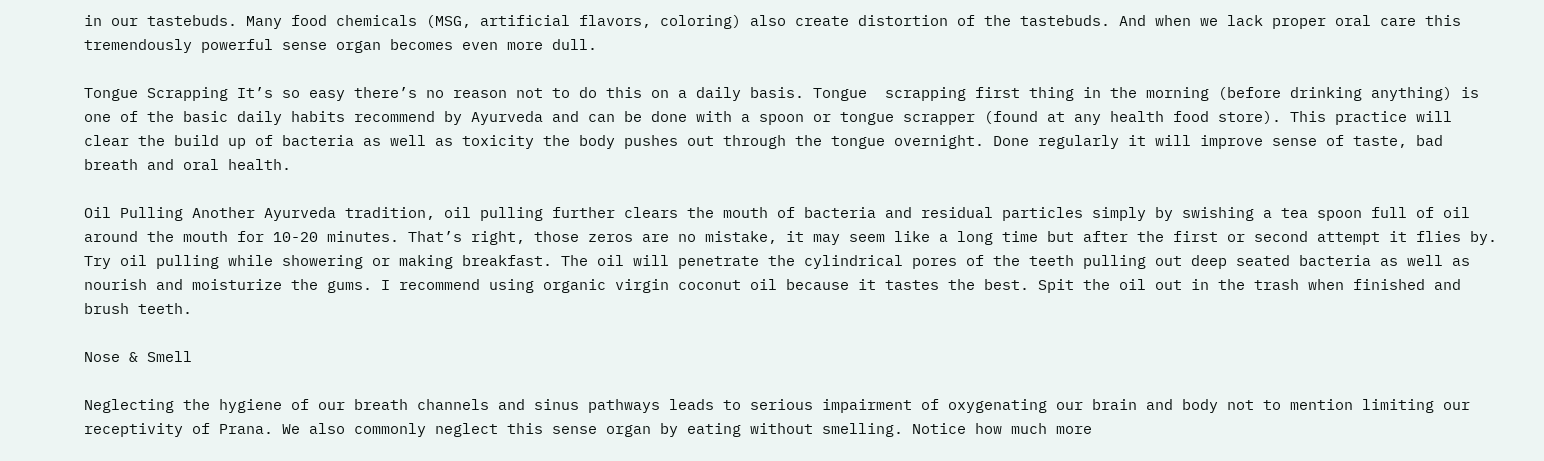in our tastebuds. Many food chemicals (MSG, artificial flavors, coloring) also create distortion of the tastebuds. And when we lack proper oral care this tremendously powerful sense organ becomes even more dull.

Tongue Scrapping It’s so easy there’s no reason not to do this on a daily basis. Tongue  scrapping first thing in the morning (before drinking anything) is one of the basic daily habits recommend by Ayurveda and can be done with a spoon or tongue scrapper (found at any health food store). This practice will clear the build up of bacteria as well as toxicity the body pushes out through the tongue overnight. Done regularly it will improve sense of taste, bad breath and oral health.

Oil Pulling Another Ayurveda tradition, oil pulling further clears the mouth of bacteria and residual particles simply by swishing a tea spoon full of oil around the mouth for 10-20 minutes. That’s right, those zeros are no mistake, it may seem like a long time but after the first or second attempt it flies by. Try oil pulling while showering or making breakfast. The oil will penetrate the cylindrical pores of the teeth pulling out deep seated bacteria as well as nourish and moisturize the gums. I recommend using organic virgin coconut oil because it tastes the best. Spit the oil out in the trash when finished and brush teeth.

Nose & Smell

Neglecting the hygiene of our breath channels and sinus pathways leads to serious impairment of oxygenating our brain and body not to mention limiting our receptivity of Prana. We also commonly neglect this sense organ by eating without smelling. Notice how much more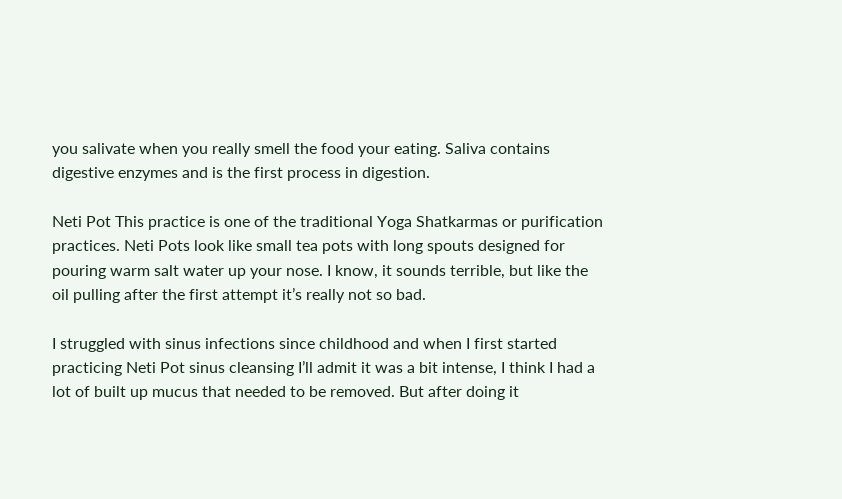you salivate when you really smell the food your eating. Saliva contains  digestive enzymes and is the first process in digestion.

Neti Pot This practice is one of the traditional Yoga Shatkarmas or purification practices. Neti Pots look like small tea pots with long spouts designed for pouring warm salt water up your nose. I know, it sounds terrible, but like the oil pulling after the first attempt it’s really not so bad.

I struggled with sinus infections since childhood and when I first started practicing Neti Pot sinus cleansing I’ll admit it was a bit intense, I think I had a lot of built up mucus that needed to be removed. But after doing it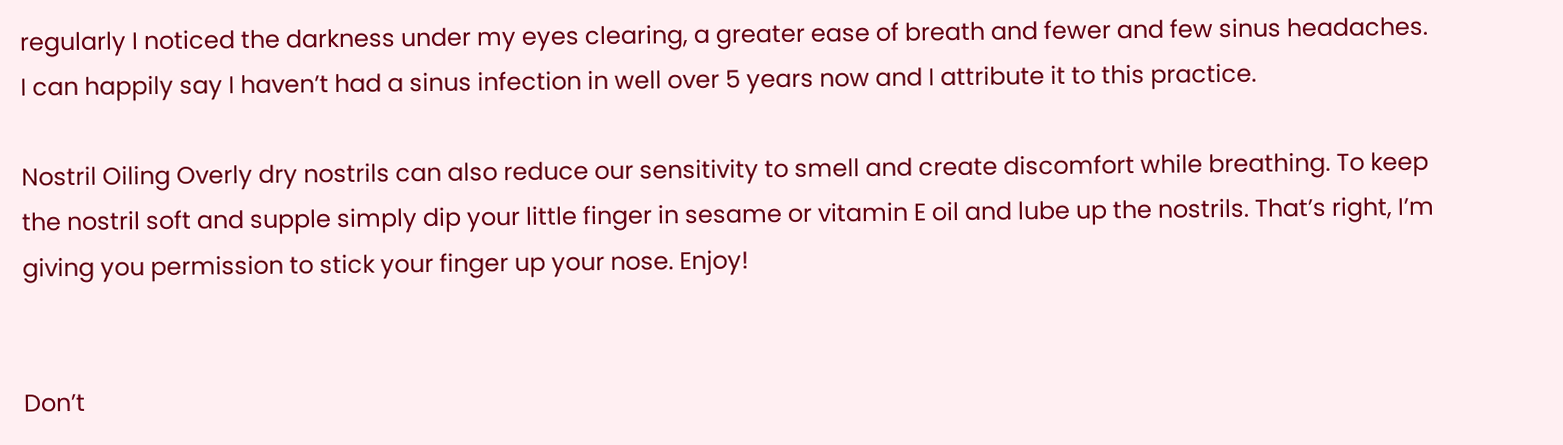regularly I noticed the darkness under my eyes clearing, a greater ease of breath and fewer and few sinus headaches. I can happily say I haven’t had a sinus infection in well over 5 years now and I attribute it to this practice.

Nostril Oiling Overly dry nostrils can also reduce our sensitivity to smell and create discomfort while breathing. To keep the nostril soft and supple simply dip your little finger in sesame or vitamin E oil and lube up the nostrils. That’s right, I’m giving you permission to stick your finger up your nose. Enjoy!


Don’t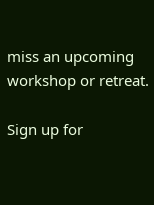miss an upcoming workshop or retreat.

Sign up for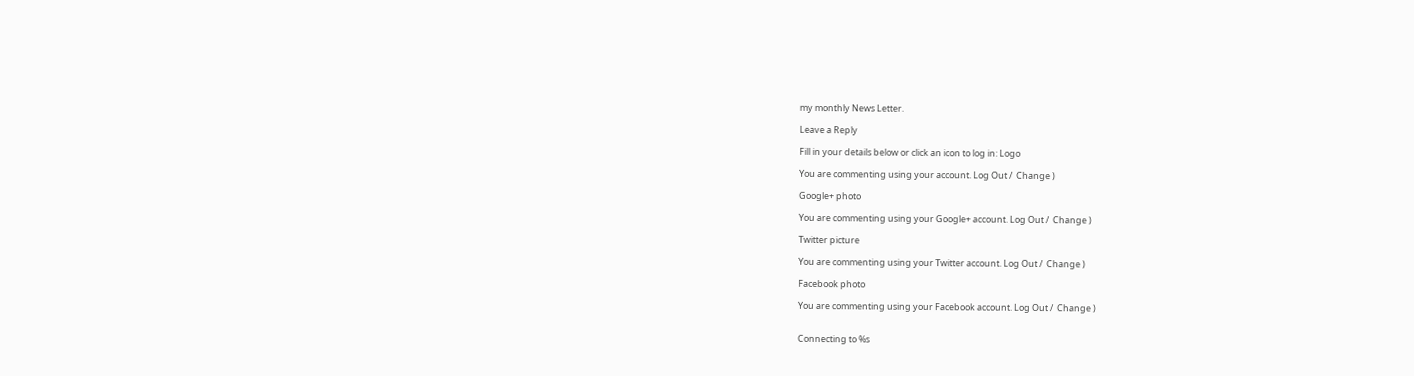my monthly News Letter.

Leave a Reply

Fill in your details below or click an icon to log in: Logo

You are commenting using your account. Log Out /  Change )

Google+ photo

You are commenting using your Google+ account. Log Out /  Change )

Twitter picture

You are commenting using your Twitter account. Log Out /  Change )

Facebook photo

You are commenting using your Facebook account. Log Out /  Change )


Connecting to %s